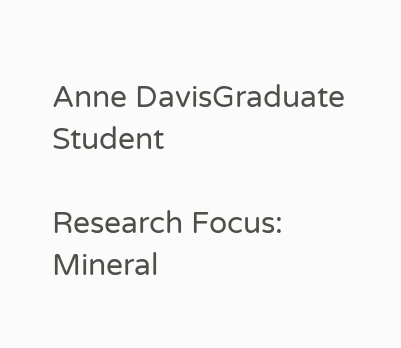Anne DavisGraduate Student

Research Focus:
Mineral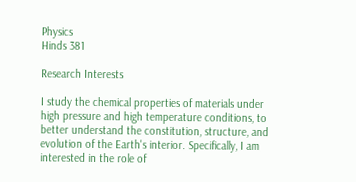Physics
Hinds 381

Research Interests

I study the chemical properties of materials under high pressure and high temperature conditions, to better understand the constitution, structure, and evolution of the Earth's interior. Specifically, I am interested in the role of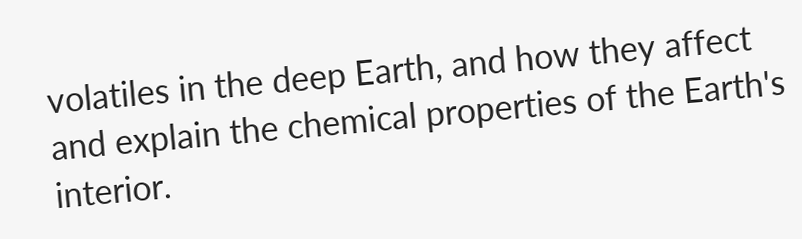volatiles in the deep Earth, and how they affect and explain the chemical properties of the Earth's interior.